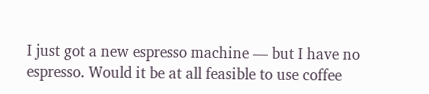I just got a new espresso machine — but I have no espresso. Would it be at all feasible to use coffee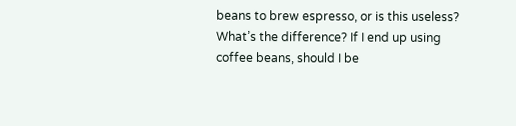beans to brew espresso, or is this useless? What’s the difference? If I end up using coffee beans, should I be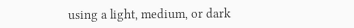using a light, medium, or dark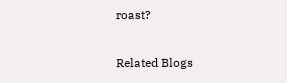roast?

Related Blogs